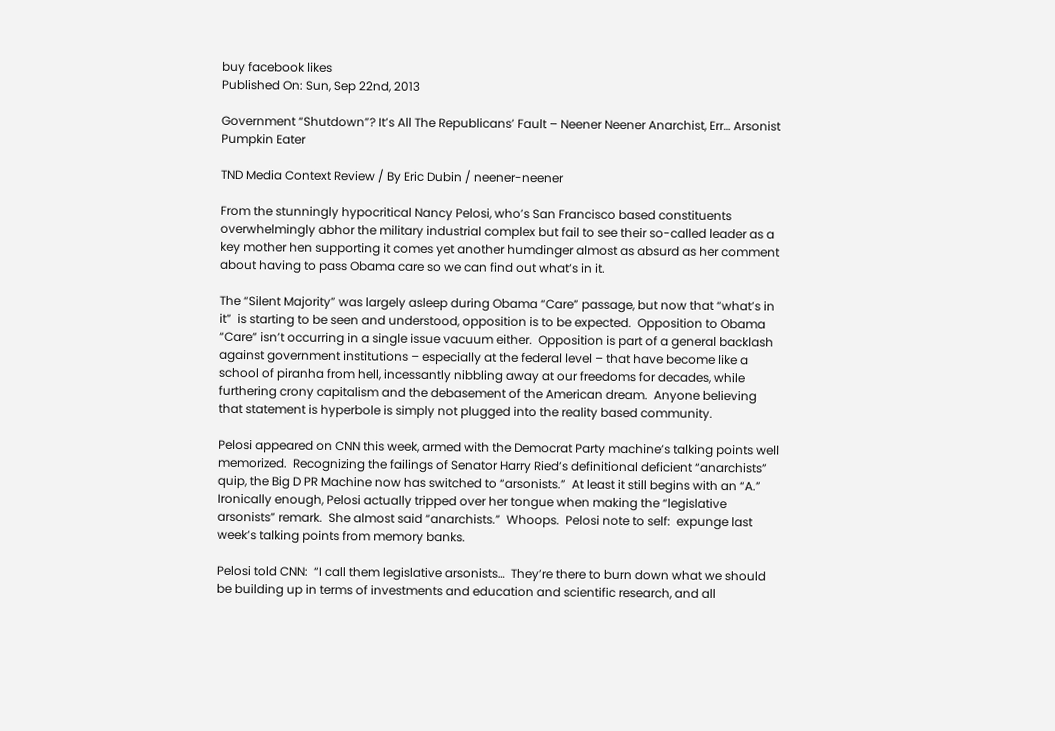buy facebook likes
Published On: Sun, Sep 22nd, 2013

Government “Shutdown”? It’s All The Republicans’ Fault – Neener Neener Anarchist, Err… Arsonist Pumpkin Eater

TND Media Context Review / By Eric Dubin / neener-neener

From the stunningly hypocritical Nancy Pelosi, who’s San Francisco based constituents overwhelmingly abhor the military industrial complex but fail to see their so-called leader as a key mother hen supporting it comes yet another humdinger almost as absurd as her comment about having to pass Obama care so we can find out what’s in it.

The “Silent Majority” was largely asleep during Obama “Care” passage, but now that “what’s in it”  is starting to be seen and understood, opposition is to be expected.  Opposition to Obama “Care” isn’t occurring in a single issue vacuum either.  Opposition is part of a general backlash against government institutions – especially at the federal level – that have become like a school of piranha from hell, incessantly nibbling away at our freedoms for decades, while furthering crony capitalism and the debasement of the American dream.  Anyone believing that statement is hyperbole is simply not plugged into the reality based community.

Pelosi appeared on CNN this week, armed with the Democrat Party machine’s talking points well memorized.  Recognizing the failings of Senator Harry Ried’s definitional deficient “anarchists” quip, the Big D PR Machine now has switched to “arsonists.”  At least it still begins with an “A.”  Ironically enough, Pelosi actually tripped over her tongue when making the “legislative arsonists” remark.  She almost said “anarchists.”  Whoops.  Pelosi note to self:  expunge last week’s talking points from memory banks.

Pelosi told CNN:  “I call them legislative arsonists…  They’re there to burn down what we should be building up in terms of investments and education and scientific research, and all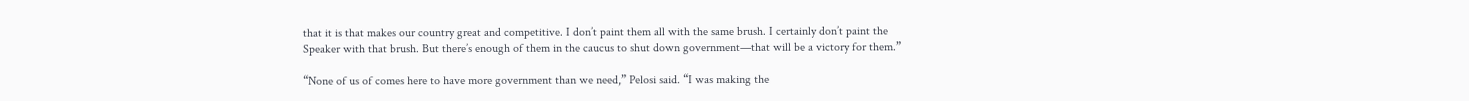that it is that makes our country great and competitive. I don’t paint them all with the same brush. I certainly don’t paint the Speaker with that brush. But there’s enough of them in the caucus to shut down government—that will be a victory for them.”

“None of us of comes here to have more government than we need,” Pelosi said. “I was making the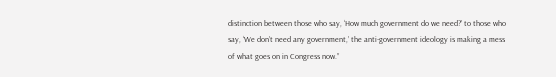distinction between those who say, ‘How much government do we need?’ to those who say, ‘We don’t need any government,’ the anti-government ideology is making a mess of what goes on in Congress now.”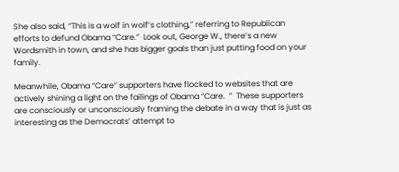She also said, “This is a wolf in wolf’s clothing,” referring to Republican efforts to defund Obama “Care.”  Look out, George W., there’s a new Wordsmith in town, and she has bigger goals than just putting food on your family.

Meanwhile, Obama “Care” supporters have flocked to websites that are actively shining a light on the failings of Obama “Care.  ”  These supporters are consciously or unconsciously framing the debate in a way that is just as interesting as the Democrats’ attempt to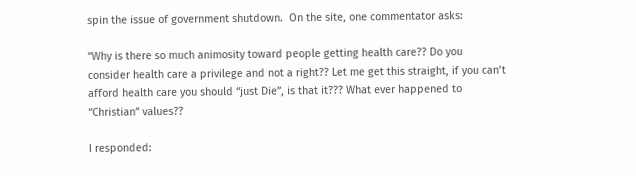spin the issue of government shutdown.  On the site, one commentator asks:

“Why is there so much animosity toward people getting health care?? Do you consider health care a privilege and not a right?? Let me get this straight, if you can’t afford health care you should “just Die”, is that it??? What ever happened to “Christian” values??

I responded: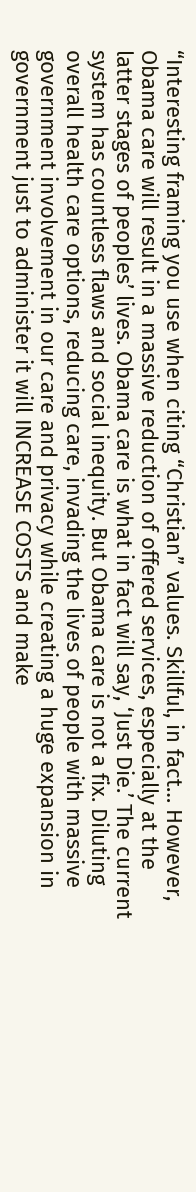“Interesting framing you use when citing “Christian” values. Skillful, in fact… However, Obama care will result in a massive reduction of offered services, especially at the latter stages of peoples’ lives. Obama care is what in fact will say, ‘Just Die.’ The current system has countless flaws and social inequity. But Obama care is not a fix. Diluting overall health care options, reducing care, invading the lives of people with massive government involvement in our care and privacy while creating a huge expansion in government just to administer it will INCREASE COSTS and make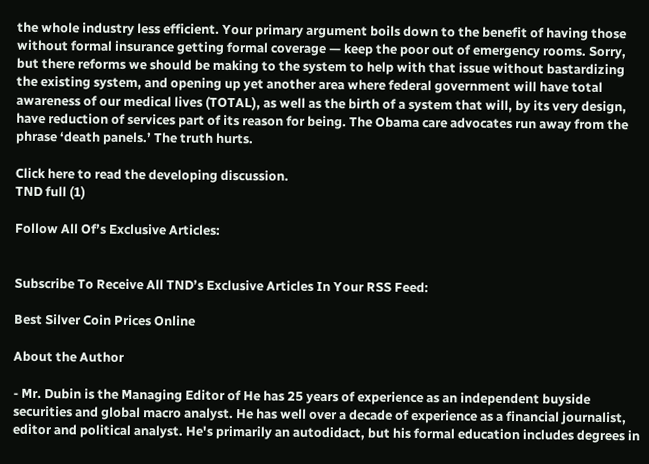the whole industry less efficient. Your primary argument boils down to the benefit of having those without formal insurance getting formal coverage — keep the poor out of emergency rooms. Sorry, but there reforms we should be making to the system to help with that issue without bastardizing the existing system, and opening up yet another area where federal government will have total awareness of our medical lives (TOTAL), as well as the birth of a system that will, by its very design, have reduction of services part of its reason for being. The Obama care advocates run away from the phrase ‘death panels.’ The truth hurts.

Click here to read the developing discussion.
TND full (1)

Follow All Of’s Exclusive Articles:


Subscribe To Receive All TND’s Exclusive Articles In Your RSS Feed:

Best Silver Coin Prices Online

About the Author

- Mr. Dubin is the Managing Editor of He has 25 years of experience as an independent buyside securities and global macro analyst. He has well over a decade of experience as a financial journalist, editor and political analyst. He's primarily an autodidact, but his formal education includes degrees in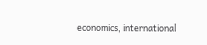economics, international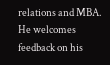relations and MBA. He welcomes feedback on his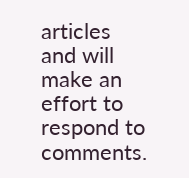articles and will make an effort to respond to comments.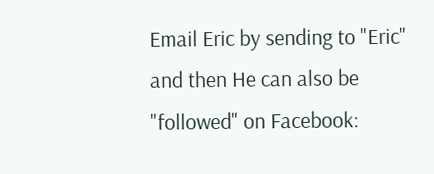Email Eric by sending to "Eric" and then He can also be "followed" on Facebook: